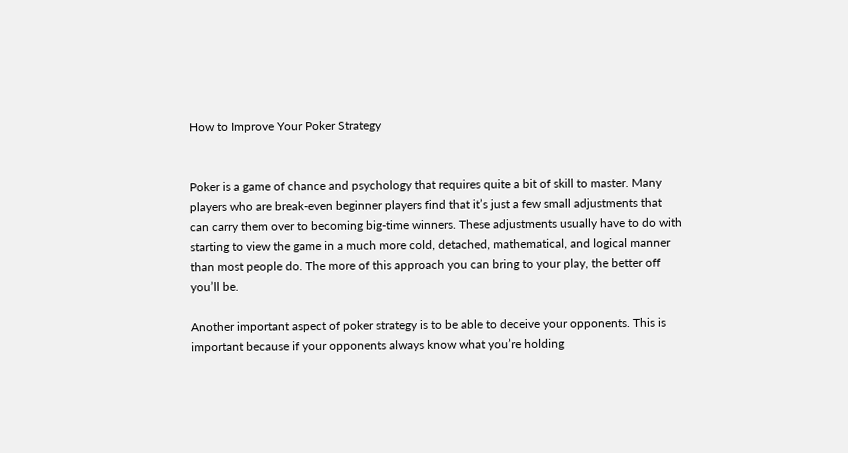How to Improve Your Poker Strategy


Poker is a game of chance and psychology that requires quite a bit of skill to master. Many players who are break-even beginner players find that it’s just a few small adjustments that can carry them over to becoming big-time winners. These adjustments usually have to do with starting to view the game in a much more cold, detached, mathematical, and logical manner than most people do. The more of this approach you can bring to your play, the better off you’ll be.

Another important aspect of poker strategy is to be able to deceive your opponents. This is important because if your opponents always know what you’re holding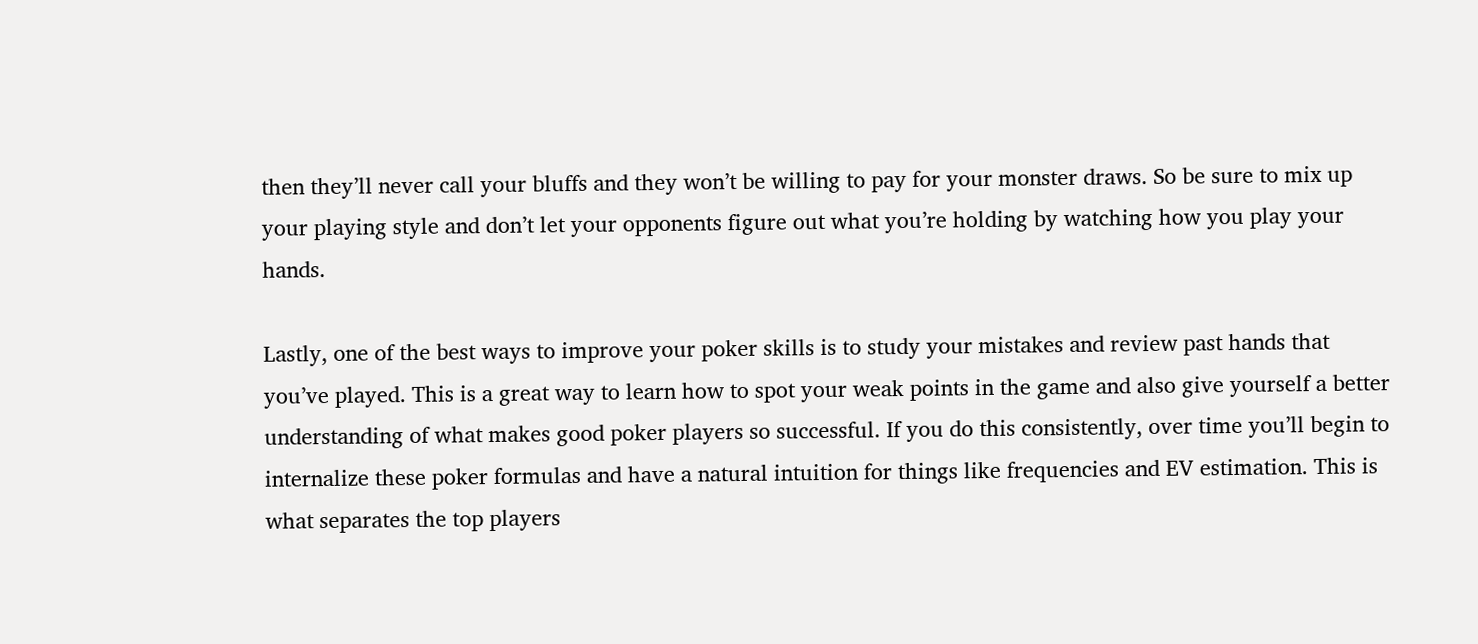then they’ll never call your bluffs and they won’t be willing to pay for your monster draws. So be sure to mix up your playing style and don’t let your opponents figure out what you’re holding by watching how you play your hands.

Lastly, one of the best ways to improve your poker skills is to study your mistakes and review past hands that you’ve played. This is a great way to learn how to spot your weak points in the game and also give yourself a better understanding of what makes good poker players so successful. If you do this consistently, over time you’ll begin to internalize these poker formulas and have a natural intuition for things like frequencies and EV estimation. This is what separates the top players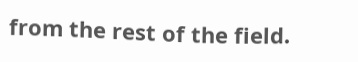from the rest of the field.